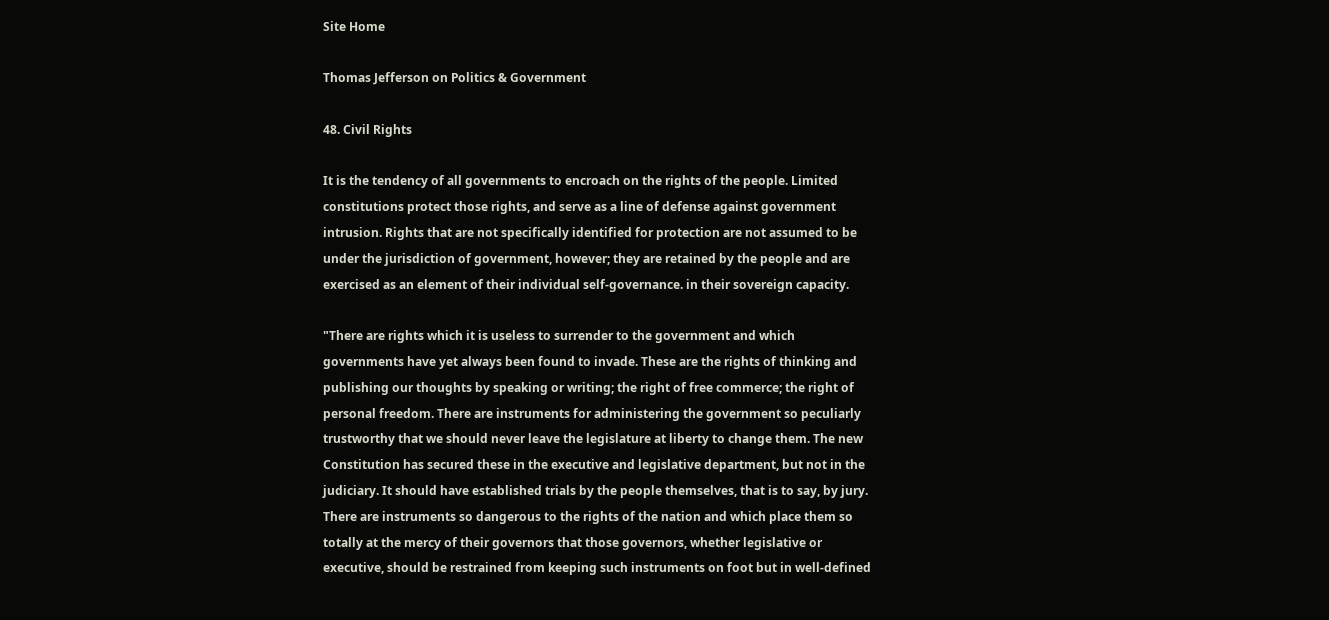Site Home

Thomas Jefferson on Politics & Government

48. Civil Rights

It is the tendency of all governments to encroach on the rights of the people. Limited constitutions protect those rights, and serve as a line of defense against government intrusion. Rights that are not specifically identified for protection are not assumed to be under the jurisdiction of government, however; they are retained by the people and are exercised as an element of their individual self-governance. in their sovereign capacity.

"There are rights which it is useless to surrender to the government and which governments have yet always been found to invade. These are the rights of thinking and publishing our thoughts by speaking or writing; the right of free commerce; the right of personal freedom. There are instruments for administering the government so peculiarly trustworthy that we should never leave the legislature at liberty to change them. The new Constitution has secured these in the executive and legislative department, but not in the judiciary. It should have established trials by the people themselves, that is to say, by jury. There are instruments so dangerous to the rights of the nation and which place them so totally at the mercy of their governors that those governors, whether legislative or executive, should be restrained from keeping such instruments on foot but in well-defined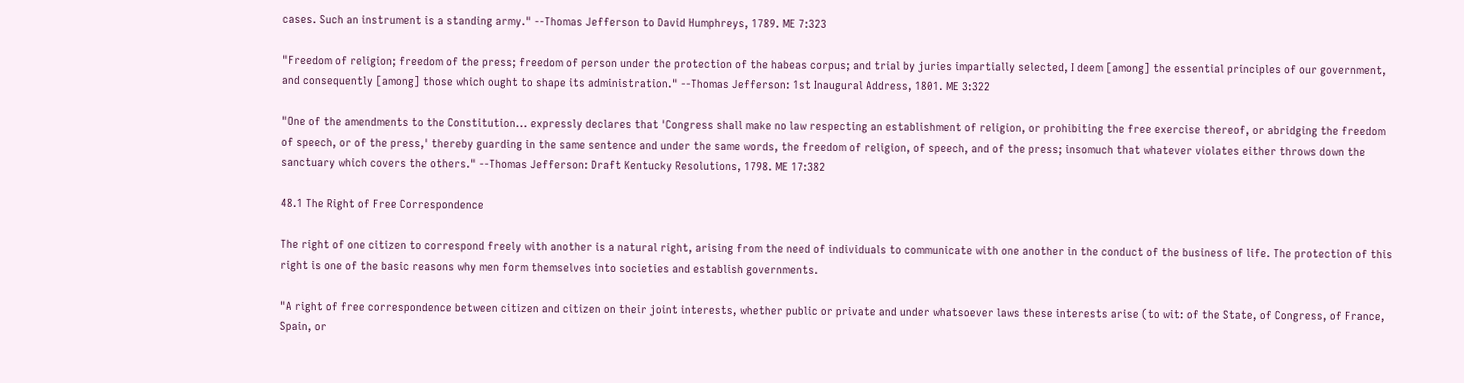cases. Such an instrument is a standing army." --Thomas Jefferson to David Humphreys, 1789. ME 7:323

"Freedom of religion; freedom of the press; freedom of person under the protection of the habeas corpus; and trial by juries impartially selected, I deem [among] the essential principles of our government, and consequently [among] those which ought to shape its administration." --Thomas Jefferson: 1st Inaugural Address, 1801. ME 3:322

"One of the amendments to the Constitution... expressly declares that 'Congress shall make no law respecting an establishment of religion, or prohibiting the free exercise thereof, or abridging the freedom of speech, or of the press,' thereby guarding in the same sentence and under the same words, the freedom of religion, of speech, and of the press; insomuch that whatever violates either throws down the sanctuary which covers the others." --Thomas Jefferson: Draft Kentucky Resolutions, 1798. ME 17:382

48.1 The Right of Free Correspondence

The right of one citizen to correspond freely with another is a natural right, arising from the need of individuals to communicate with one another in the conduct of the business of life. The protection of this right is one of the basic reasons why men form themselves into societies and establish governments.

"A right of free correspondence between citizen and citizen on their joint interests, whether public or private and under whatsoever laws these interests arise (to wit: of the State, of Congress, of France, Spain, or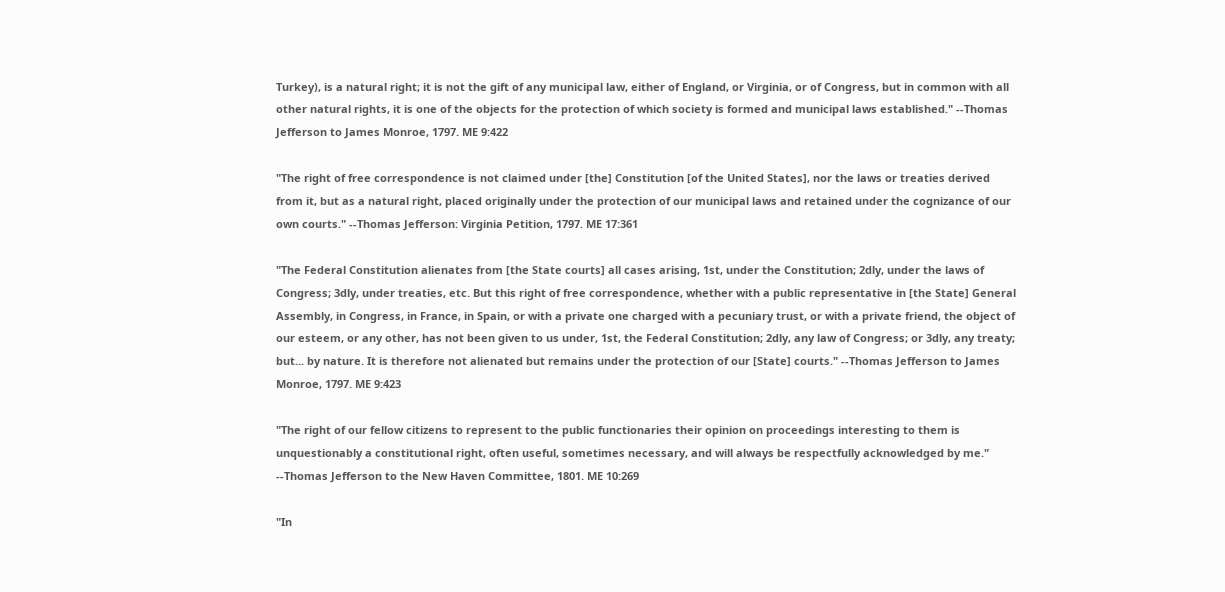Turkey), is a natural right; it is not the gift of any municipal law, either of England, or Virginia, or of Congress, but in common with all other natural rights, it is one of the objects for the protection of which society is formed and municipal laws established." --Thomas Jefferson to James Monroe, 1797. ME 9:422

"The right of free correspondence is not claimed under [the] Constitution [of the United States], nor the laws or treaties derived from it, but as a natural right, placed originally under the protection of our municipal laws and retained under the cognizance of our own courts." --Thomas Jefferson: Virginia Petition, 1797. ME 17:361

"The Federal Constitution alienates from [the State courts] all cases arising, 1st, under the Constitution; 2dly, under the laws of Congress; 3dly, under treaties, etc. But this right of free correspondence, whether with a public representative in [the State] General Assembly, in Congress, in France, in Spain, or with a private one charged with a pecuniary trust, or with a private friend, the object of our esteem, or any other, has not been given to us under, 1st, the Federal Constitution; 2dly, any law of Congress; or 3dly, any treaty; but... by nature. It is therefore not alienated but remains under the protection of our [State] courts." --Thomas Jefferson to James Monroe, 1797. ME 9:423

"The right of our fellow citizens to represent to the public functionaries their opinion on proceedings interesting to them is unquestionably a constitutional right, often useful, sometimes necessary, and will always be respectfully acknowledged by me." --Thomas Jefferson to the New Haven Committee, 1801. ME 10:269

"In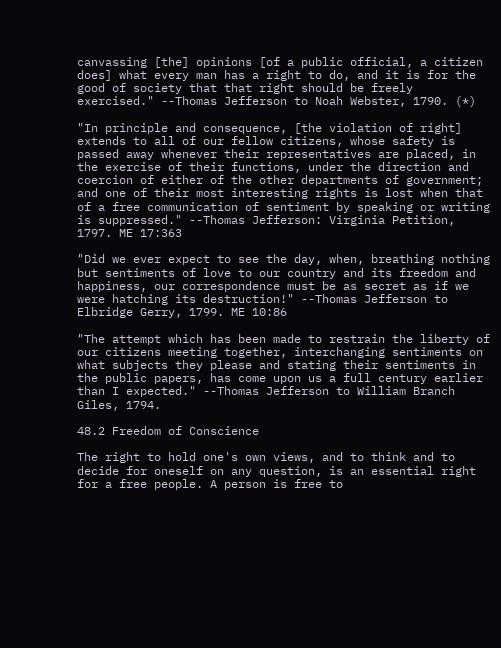canvassing [the] opinions [of a public official, a citizen does] what every man has a right to do, and it is for the good of society that that right should be freely exercised." --Thomas Jefferson to Noah Webster, 1790. (*)

"In principle and consequence, [the violation of right] extends to all of our fellow citizens, whose safety is passed away whenever their representatives are placed, in the exercise of their functions, under the direction and coercion of either of the other departments of government; and one of their most interesting rights is lost when that of a free communication of sentiment by speaking or writing is suppressed." --Thomas Jefferson: Virginia Petition, 1797. ME 17:363

"Did we ever expect to see the day, when, breathing nothing but sentiments of love to our country and its freedom and happiness, our correspondence must be as secret as if we were hatching its destruction!" --Thomas Jefferson to Elbridge Gerry, 1799. ME 10:86

"The attempt which has been made to restrain the liberty of our citizens meeting together, interchanging sentiments on what subjects they please and stating their sentiments in the public papers, has come upon us a full century earlier than I expected." --Thomas Jefferson to William Branch Giles, 1794.

48.2 Freedom of Conscience

The right to hold one's own views, and to think and to decide for oneself on any question, is an essential right for a free people. A person is free to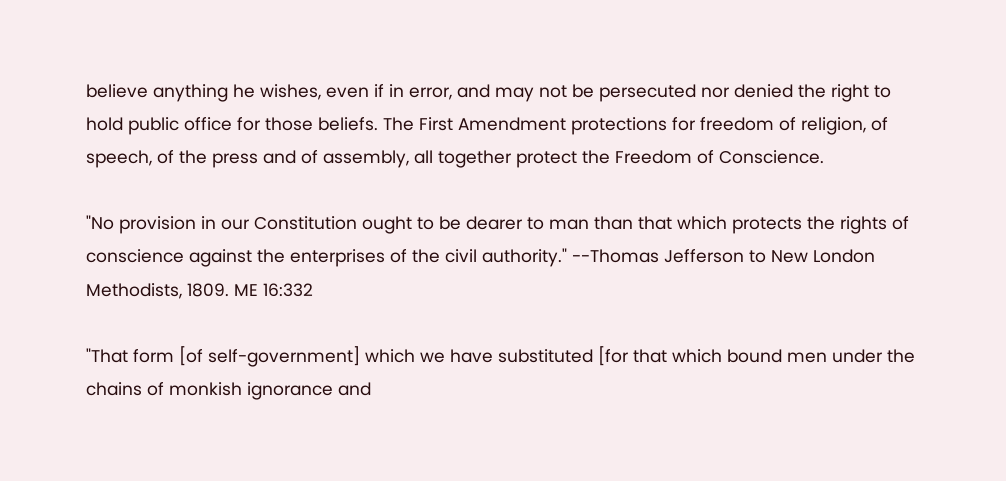believe anything he wishes, even if in error, and may not be persecuted nor denied the right to hold public office for those beliefs. The First Amendment protections for freedom of religion, of speech, of the press and of assembly, all together protect the Freedom of Conscience.

"No provision in our Constitution ought to be dearer to man than that which protects the rights of conscience against the enterprises of the civil authority." --Thomas Jefferson to New London Methodists, 1809. ME 16:332

"That form [of self-government] which we have substituted [for that which bound men under the chains of monkish ignorance and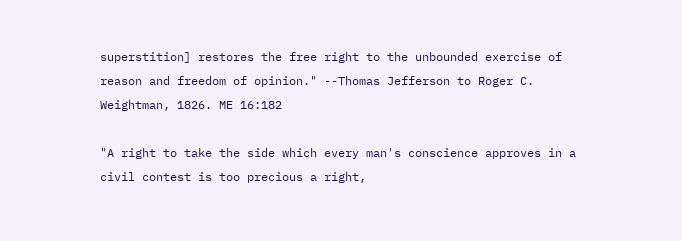superstition] restores the free right to the unbounded exercise of reason and freedom of opinion." --Thomas Jefferson to Roger C. Weightman, 1826. ME 16:182

"A right to take the side which every man's conscience approves in a civil contest is too precious a right,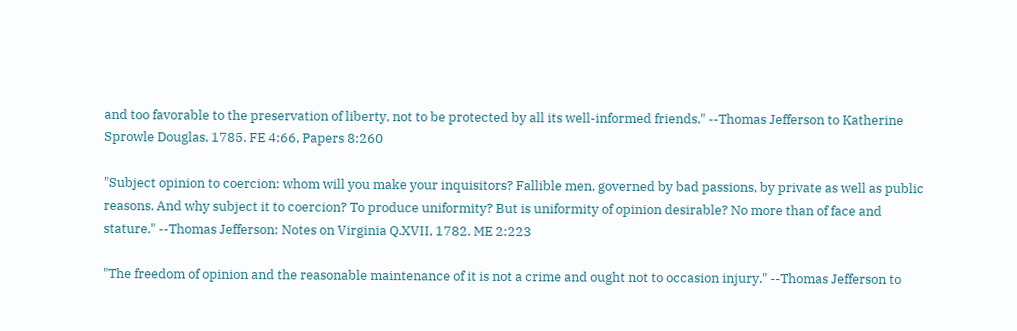and too favorable to the preservation of liberty, not to be protected by all its well-informed friends." --Thomas Jefferson to Katherine Sprowle Douglas, 1785. FE 4:66, Papers 8:260

"Subject opinion to coercion: whom will you make your inquisitors? Fallible men, governed by bad passions, by private as well as public reasons. And why subject it to coercion? To produce uniformity? But is uniformity of opinion desirable? No more than of face and stature." --Thomas Jefferson: Notes on Virginia Q.XVII, 1782. ME 2:223

"The freedom of opinion and the reasonable maintenance of it is not a crime and ought not to occasion injury." --Thomas Jefferson to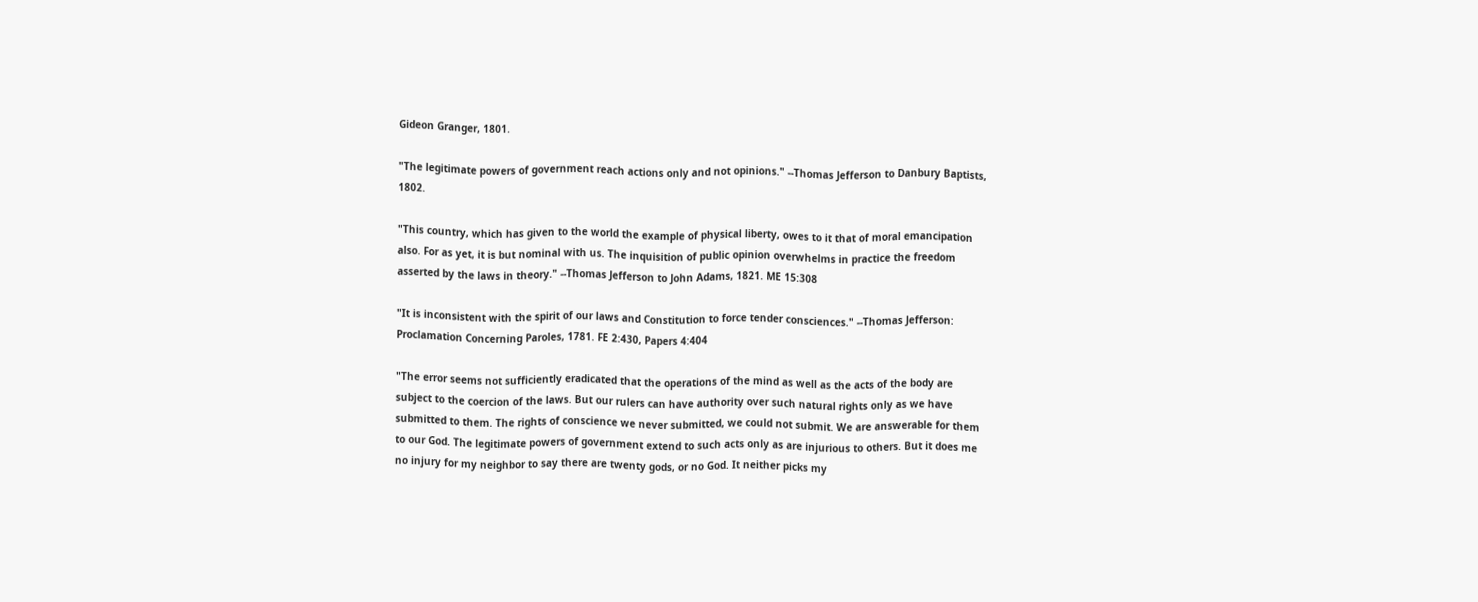Gideon Granger, 1801.

"The legitimate powers of government reach actions only and not opinions." --Thomas Jefferson to Danbury Baptists, 1802.

"This country, which has given to the world the example of physical liberty, owes to it that of moral emancipation also. For as yet, it is but nominal with us. The inquisition of public opinion overwhelms in practice the freedom asserted by the laws in theory." --Thomas Jefferson to John Adams, 1821. ME 15:308

"It is inconsistent with the spirit of our laws and Constitution to force tender consciences." --Thomas Jefferson: Proclamation Concerning Paroles, 1781. FE 2:430, Papers 4:404

"The error seems not sufficiently eradicated that the operations of the mind as well as the acts of the body are subject to the coercion of the laws. But our rulers can have authority over such natural rights only as we have submitted to them. The rights of conscience we never submitted, we could not submit. We are answerable for them to our God. The legitimate powers of government extend to such acts only as are injurious to others. But it does me no injury for my neighbor to say there are twenty gods, or no God. It neither picks my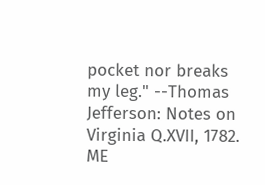pocket nor breaks my leg." --Thomas Jefferson: Notes on Virginia Q.XVII, 1782. ME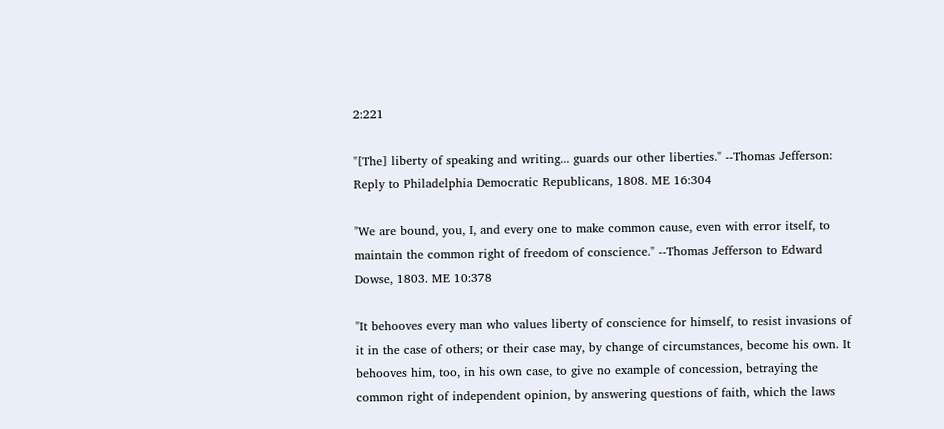2:221

"[The] liberty of speaking and writing... guards our other liberties." --Thomas Jefferson: Reply to Philadelphia Democratic Republicans, 1808. ME 16:304

"We are bound, you, I, and every one to make common cause, even with error itself, to maintain the common right of freedom of conscience." --Thomas Jefferson to Edward Dowse, 1803. ME 10:378

"It behooves every man who values liberty of conscience for himself, to resist invasions of it in the case of others; or their case may, by change of circumstances, become his own. It behooves him, too, in his own case, to give no example of concession, betraying the common right of independent opinion, by answering questions of faith, which the laws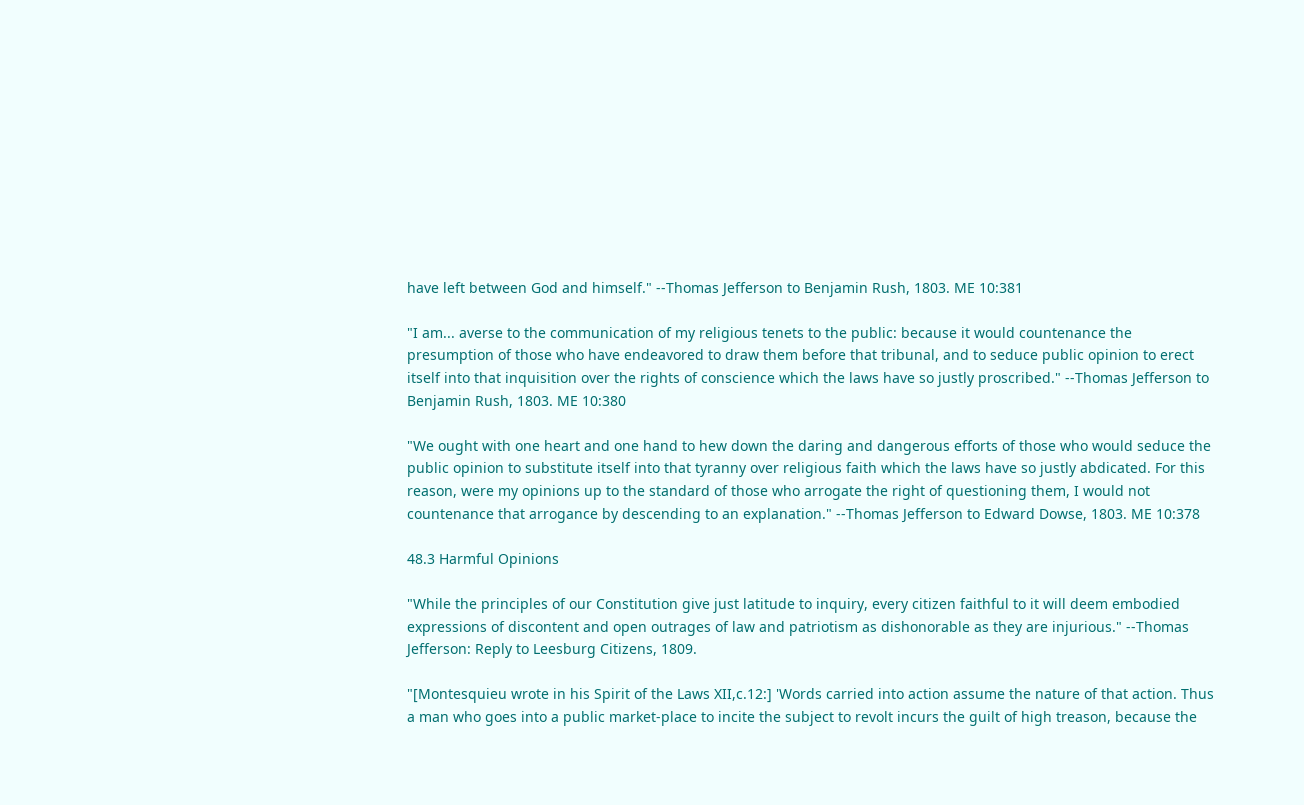have left between God and himself." --Thomas Jefferson to Benjamin Rush, 1803. ME 10:381

"I am... averse to the communication of my religious tenets to the public: because it would countenance the presumption of those who have endeavored to draw them before that tribunal, and to seduce public opinion to erect itself into that inquisition over the rights of conscience which the laws have so justly proscribed." --Thomas Jefferson to Benjamin Rush, 1803. ME 10:380

"We ought with one heart and one hand to hew down the daring and dangerous efforts of those who would seduce the public opinion to substitute itself into that tyranny over religious faith which the laws have so justly abdicated. For this reason, were my opinions up to the standard of those who arrogate the right of questioning them, I would not countenance that arrogance by descending to an explanation." --Thomas Jefferson to Edward Dowse, 1803. ME 10:378

48.3 Harmful Opinions

"While the principles of our Constitution give just latitude to inquiry, every citizen faithful to it will deem embodied expressions of discontent and open outrages of law and patriotism as dishonorable as they are injurious." --Thomas Jefferson: Reply to Leesburg Citizens, 1809.

"[Montesquieu wrote in his Spirit of the Laws XII,c.12:] 'Words carried into action assume the nature of that action. Thus a man who goes into a public market-place to incite the subject to revolt incurs the guilt of high treason, because the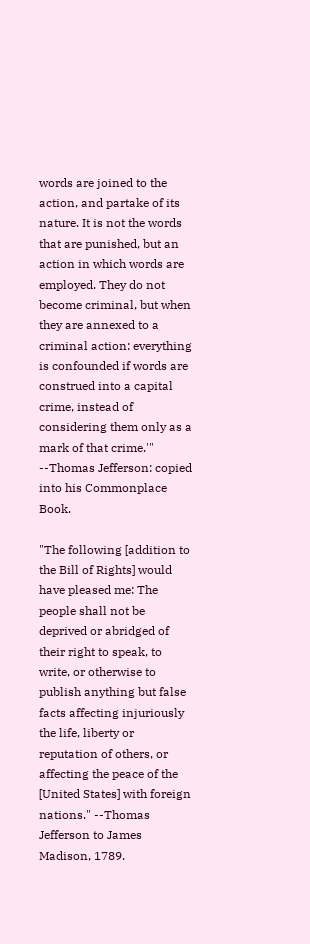words are joined to the action, and partake of its nature. It is not the words that are punished, but an action in which words are employed. They do not become criminal, but when they are annexed to a criminal action: everything is confounded if words are construed into a capital crime, instead of considering them only as a mark of that crime.'" --Thomas Jefferson: copied into his Commonplace Book.

"The following [addition to the Bill of Rights] would have pleased me: The people shall not be deprived or abridged of their right to speak, to write, or otherwise to publish anything but false facts affecting injuriously the life, liberty or reputation of others, or affecting the peace of the [United States] with foreign nations." --Thomas Jefferson to James Madison, 1789.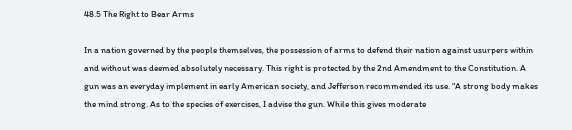48.5 The Right to Bear Arms

In a nation governed by the people themselves, the possession of arms to defend their nation against usurpers within and without was deemed absolutely necessary. This right is protected by the 2nd Amendment to the Constitution. A gun was an everyday implement in early American society, and Jefferson recommended its use. "A strong body makes the mind strong. As to the species of exercises, I advise the gun. While this gives moderate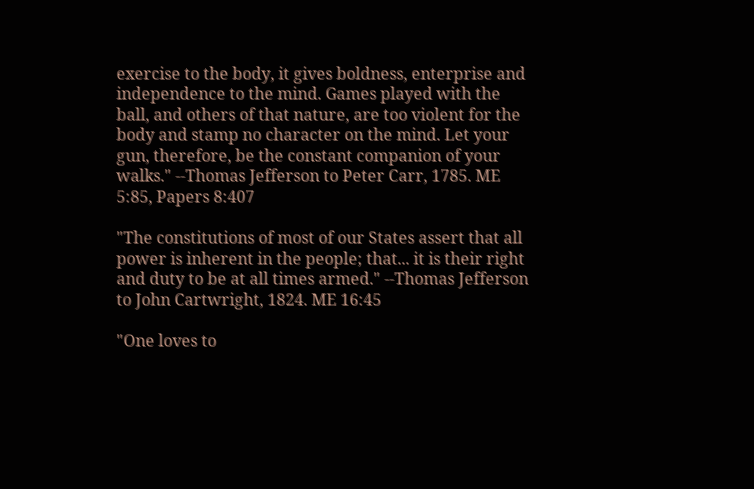exercise to the body, it gives boldness, enterprise and independence to the mind. Games played with the ball, and others of that nature, are too violent for the body and stamp no character on the mind. Let your gun, therefore, be the constant companion of your walks." --Thomas Jefferson to Peter Carr, 1785. ME 5:85, Papers 8:407

"The constitutions of most of our States assert that all power is inherent in the people; that... it is their right and duty to be at all times armed." --Thomas Jefferson to John Cartwright, 1824. ME 16:45

"One loves to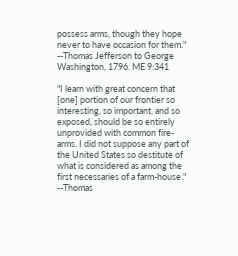possess arms, though they hope never to have occasion for them." --Thomas Jefferson to George Washington, 1796. ME 9:341

"I learn with great concern that [one] portion of our frontier so interesting, so important, and so exposed, should be so entirely unprovided with common fire-arms. I did not suppose any part of the United States so destitute of what is considered as among the first necessaries of a farm-house." --Thomas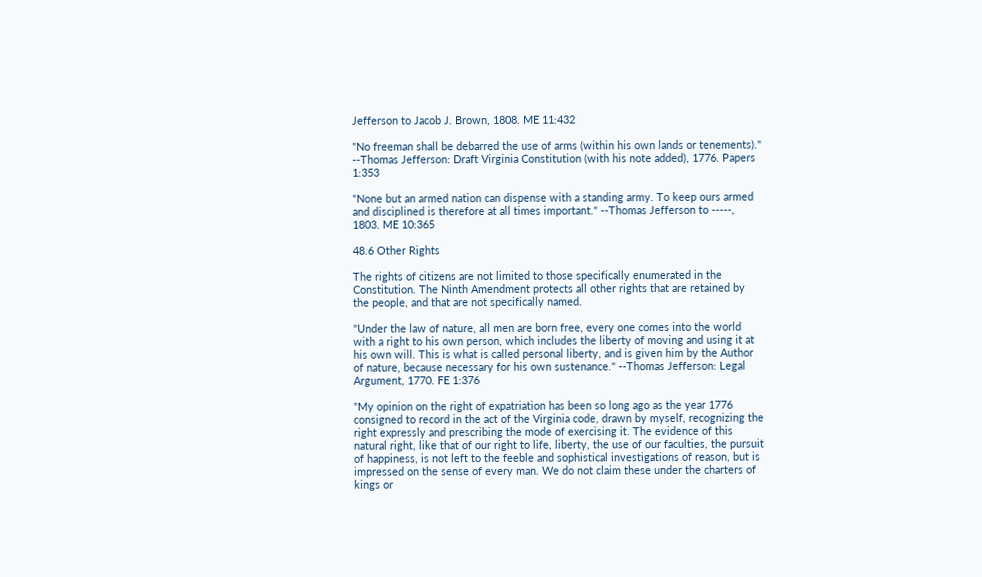Jefferson to Jacob J. Brown, 1808. ME 11:432

"No freeman shall be debarred the use of arms (within his own lands or tenements)." --Thomas Jefferson: Draft Virginia Constitution (with his note added), 1776. Papers 1:353

"None but an armed nation can dispense with a standing army. To keep ours armed and disciplined is therefore at all times important." --Thomas Jefferson to -----, 1803. ME 10:365

48.6 Other Rights

The rights of citizens are not limited to those specifically enumerated in the Constitution. The Ninth Amendment protects all other rights that are retained by the people, and that are not specifically named.

"Under the law of nature, all men are born free, every one comes into the world with a right to his own person, which includes the liberty of moving and using it at his own will. This is what is called personal liberty, and is given him by the Author of nature, because necessary for his own sustenance." --Thomas Jefferson: Legal Argument, 1770. FE 1:376

"My opinion on the right of expatriation has been so long ago as the year 1776 consigned to record in the act of the Virginia code, drawn by myself, recognizing the right expressly and prescribing the mode of exercising it. The evidence of this natural right, like that of our right to life, liberty, the use of our faculties, the pursuit of happiness, is not left to the feeble and sophistical investigations of reason, but is impressed on the sense of every man. We do not claim these under the charters of kings or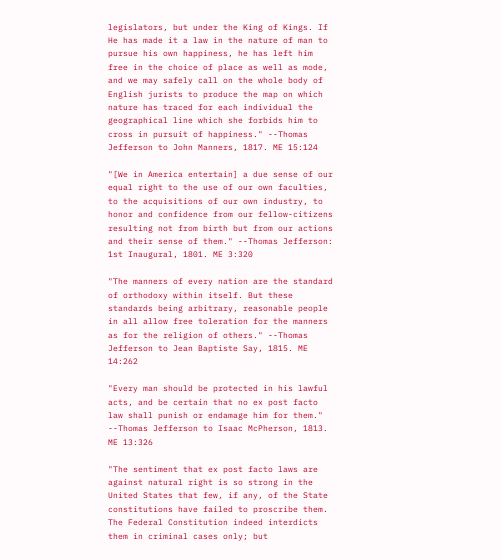legislators, but under the King of Kings. If He has made it a law in the nature of man to pursue his own happiness, he has left him free in the choice of place as well as mode, and we may safely call on the whole body of English jurists to produce the map on which nature has traced for each individual the geographical line which she forbids him to cross in pursuit of happiness." --Thomas Jefferson to John Manners, 1817. ME 15:124

"[We in America entertain] a due sense of our equal right to the use of our own faculties, to the acquisitions of our own industry, to honor and confidence from our fellow-citizens resulting not from birth but from our actions and their sense of them." --Thomas Jefferson: 1st Inaugural, 1801. ME 3:320

"The manners of every nation are the standard of orthodoxy within itself. But these standards being arbitrary, reasonable people in all allow free toleration for the manners as for the religion of others." --Thomas Jefferson to Jean Baptiste Say, 1815. ME 14:262

"Every man should be protected in his lawful acts, and be certain that no ex post facto law shall punish or endamage him for them." --Thomas Jefferson to Isaac McPherson, 1813. ME 13:326

"The sentiment that ex post facto laws are against natural right is so strong in the United States that few, if any, of the State constitutions have failed to proscribe them. The Federal Constitution indeed interdicts them in criminal cases only; but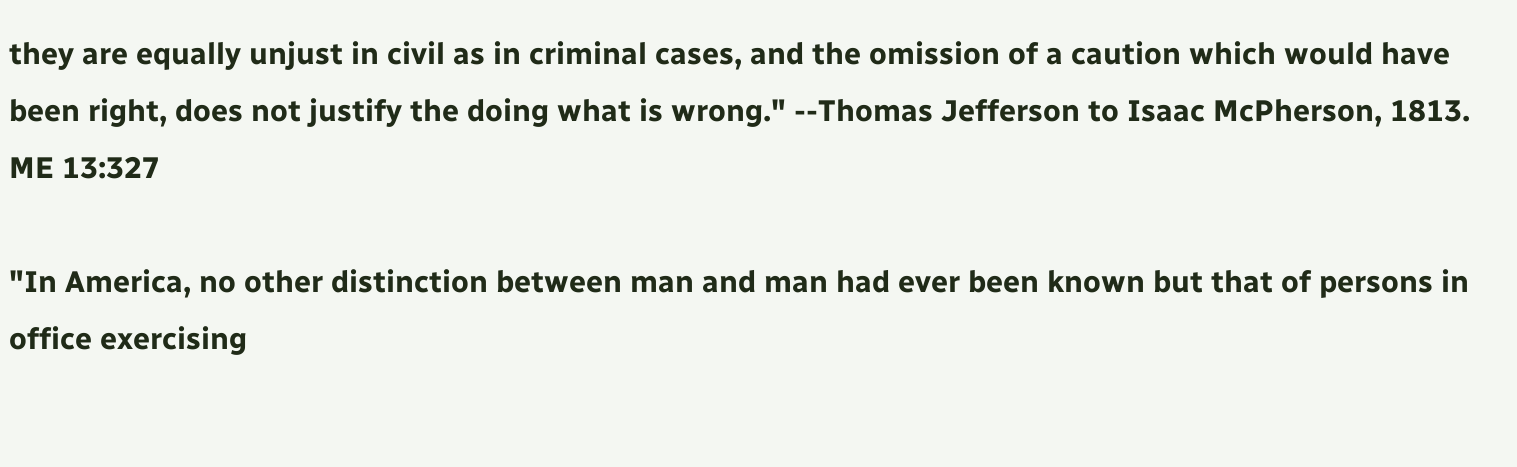they are equally unjust in civil as in criminal cases, and the omission of a caution which would have been right, does not justify the doing what is wrong." --Thomas Jefferson to Isaac McPherson, 1813. ME 13:327

"In America, no other distinction between man and man had ever been known but that of persons in office exercising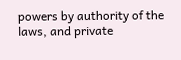powers by authority of the laws, and private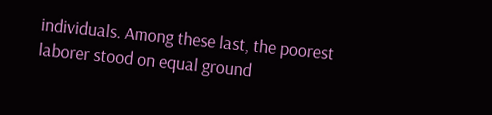individuals. Among these last, the poorest laborer stood on equal ground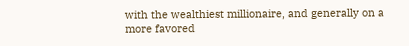with the wealthiest millionaire, and generally on a more favored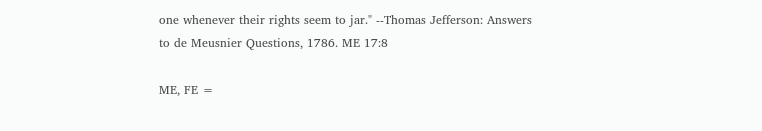one whenever their rights seem to jar." --Thomas Jefferson: Answers to de Meusnier Questions, 1786. ME 17:8

ME, FE =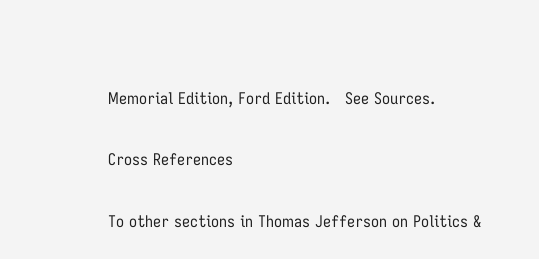Memorial Edition, Ford Edition.   See Sources.

Cross References

To other sections in Thomas Jefferson on Politics &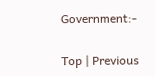Government:-

Top | Previous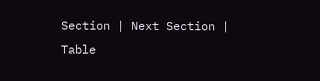Section | Next Section | Table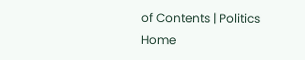of Contents | Politics Home